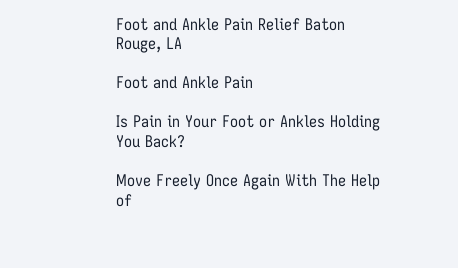Foot and Ankle Pain Relief Baton Rouge, LA

Foot and Ankle Pain

Is Pain in Your Foot or Ankles Holding You Back?

Move Freely Once Again With The Help of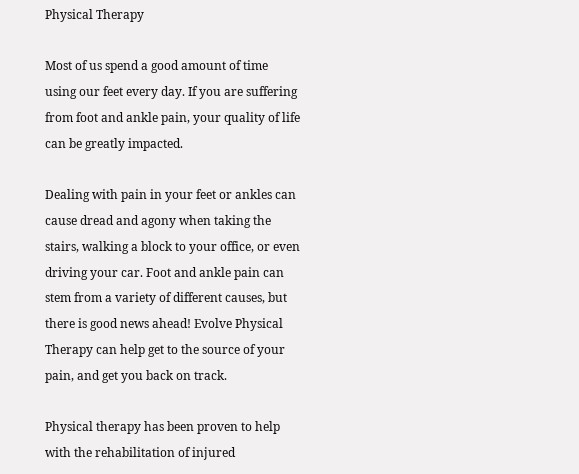Physical Therapy

Most of us spend a good amount of time using our feet every day. If you are suffering from foot and ankle pain, your quality of life can be greatly impacted.

Dealing with pain in your feet or ankles can cause dread and agony when taking the stairs, walking a block to your office, or even driving your car. Foot and ankle pain can stem from a variety of different causes, but there is good news ahead! Evolve Physical Therapy can help get to the source of your pain, and get you back on track.

Physical therapy has been proven to help with the rehabilitation of injured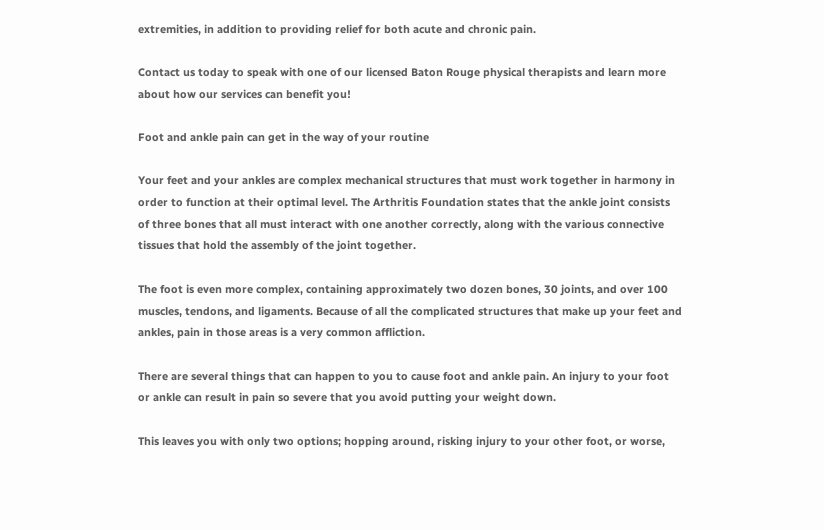extremities, in addition to providing relief for both acute and chronic pain.

Contact us today to speak with one of our licensed Baton Rouge physical therapists and learn more about how our services can benefit you!

Foot and ankle pain can get in the way of your routine

Your feet and your ankles are complex mechanical structures that must work together in harmony in order to function at their optimal level. The Arthritis Foundation states that the ankle joint consists of three bones that all must interact with one another correctly, along with the various connective tissues that hold the assembly of the joint together.

The foot is even more complex, containing approximately two dozen bones, 30 joints, and over 100 muscles, tendons, and ligaments. Because of all the complicated structures that make up your feet and ankles, pain in those areas is a very common affliction.

There are several things that can happen to you to cause foot and ankle pain. An injury to your foot or ankle can result in pain so severe that you avoid putting your weight down.

This leaves you with only two options; hopping around, risking injury to your other foot, or worse,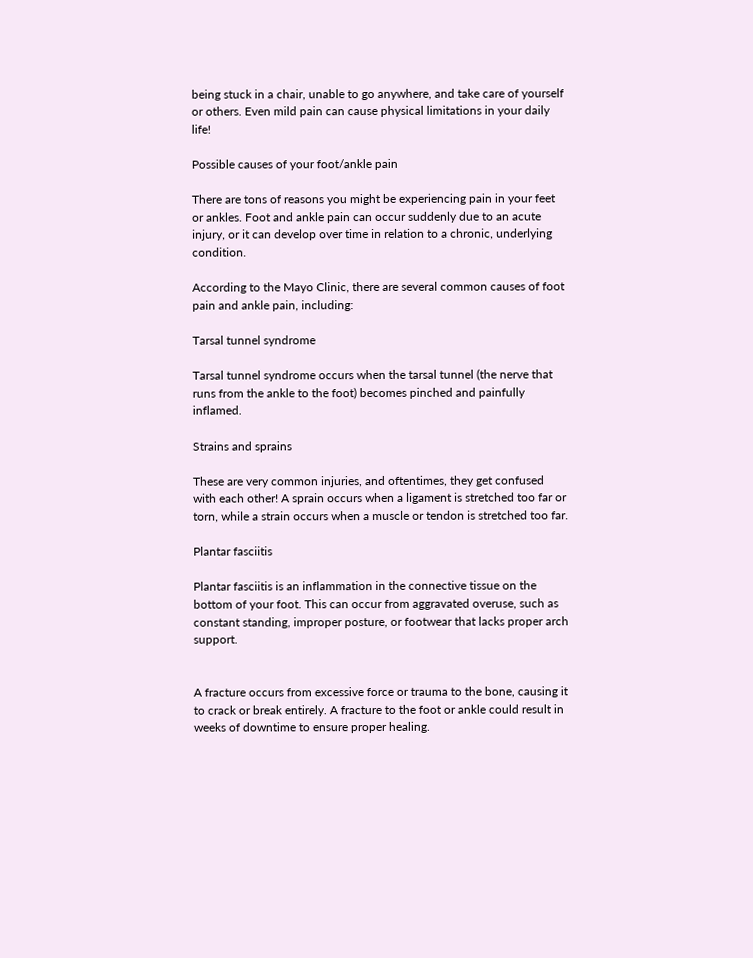being stuck in a chair, unable to go anywhere, and take care of yourself or others. Even mild pain can cause physical limitations in your daily life!

Possible causes of your foot/ankle pain

There are tons of reasons you might be experiencing pain in your feet or ankles. Foot and ankle pain can occur suddenly due to an acute injury, or it can develop over time in relation to a chronic, underlying condition.

According to the Mayo Clinic, there are several common causes of foot pain and ankle pain, including:

Tarsal tunnel syndrome

Tarsal tunnel syndrome occurs when the tarsal tunnel (the nerve that runs from the ankle to the foot) becomes pinched and painfully inflamed.

Strains and sprains

These are very common injuries, and oftentimes, they get confused with each other! A sprain occurs when a ligament is stretched too far or torn, while a strain occurs when a muscle or tendon is stretched too far.

Plantar fasciitis

Plantar fasciitis is an inflammation in the connective tissue on the bottom of your foot. This can occur from aggravated overuse, such as constant standing, improper posture, or footwear that lacks proper arch support.


A fracture occurs from excessive force or trauma to the bone, causing it to crack or break entirely. A fracture to the foot or ankle could result in weeks of downtime to ensure proper healing.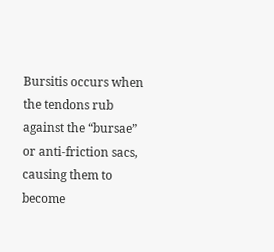Bursitis occurs when the tendons rub against the “bursae” or anti-friction sacs, causing them to become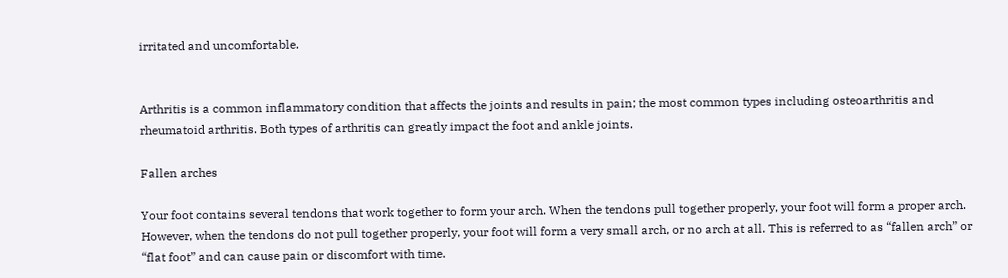irritated and uncomfortable.


Arthritis is a common inflammatory condition that affects the joints and results in pain; the most common types including osteoarthritis and rheumatoid arthritis. Both types of arthritis can greatly impact the foot and ankle joints.

Fallen arches

Your foot contains several tendons that work together to form your arch. When the tendons pull together properly, your foot will form a proper arch. However, when the tendons do not pull together properly, your foot will form a very small arch, or no arch at all. This is referred to as “fallen arch” or “flat foot” and can cause pain or discomfort with time.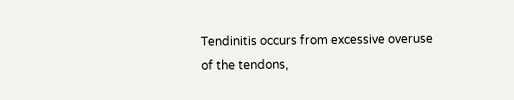Tendinitis occurs from excessive overuse of the tendons,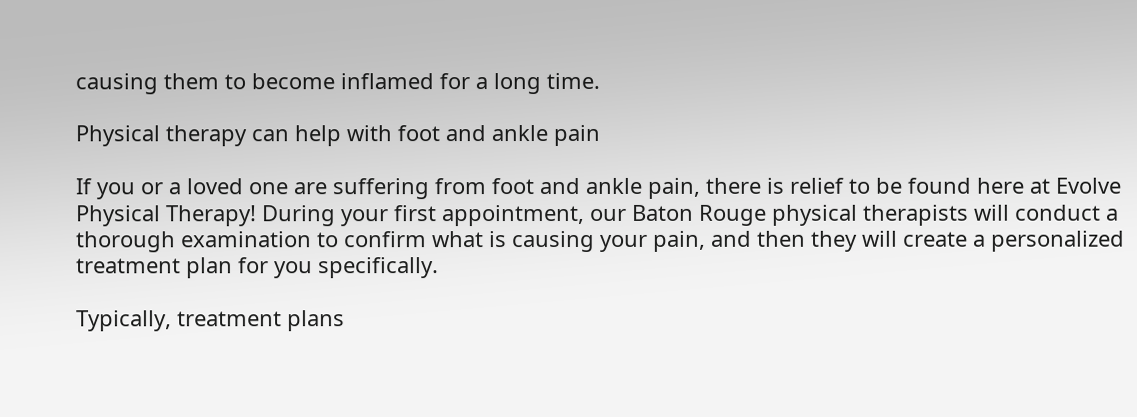causing them to become inflamed for a long time.

Physical therapy can help with foot and ankle pain

If you or a loved one are suffering from foot and ankle pain, there is relief to be found here at Evolve Physical Therapy! During your first appointment, our Baton Rouge physical therapists will conduct a thorough examination to confirm what is causing your pain, and then they will create a personalized treatment plan for you specifically.

Typically, treatment plans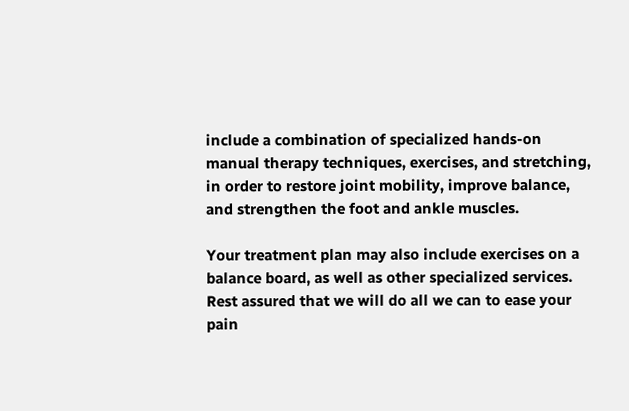include a combination of specialized hands-on manual therapy techniques, exercises, and stretching, in order to restore joint mobility, improve balance, and strengthen the foot and ankle muscles.

Your treatment plan may also include exercises on a balance board, as well as other specialized services. Rest assured that we will do all we can to ease your pain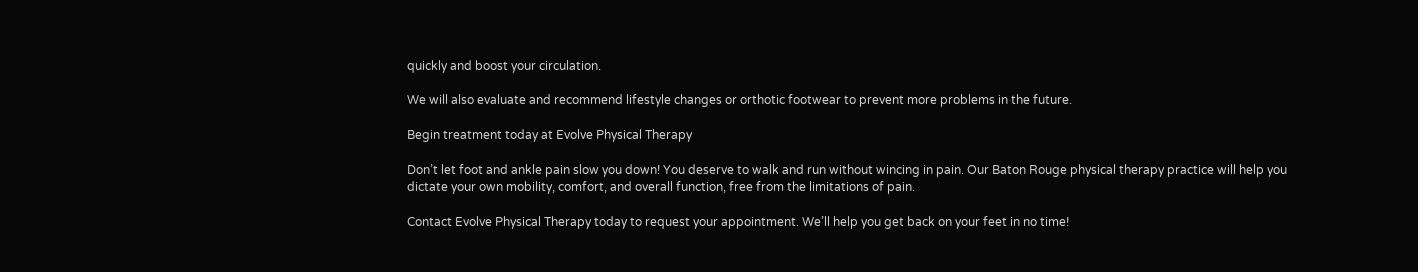quickly and boost your circulation.

We will also evaluate and recommend lifestyle changes or orthotic footwear to prevent more problems in the future.

Begin treatment today at Evolve Physical Therapy

Don’t let foot and ankle pain slow you down! You deserve to walk and run without wincing in pain. Our Baton Rouge physical therapy practice will help you dictate your own mobility, comfort, and overall function, free from the limitations of pain.

Contact Evolve Physical Therapy today to request your appointment. We’ll help you get back on your feet in no time!